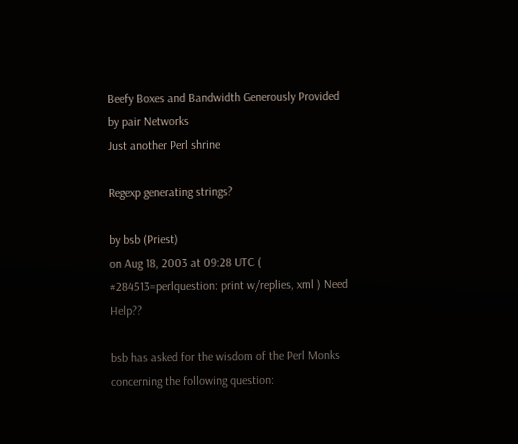Beefy Boxes and Bandwidth Generously Provided by pair Networks
Just another Perl shrine

Regexp generating strings?

by bsb (Priest)
on Aug 18, 2003 at 09:28 UTC ( #284513=perlquestion: print w/replies, xml ) Need Help??

bsb has asked for the wisdom of the Perl Monks concerning the following question: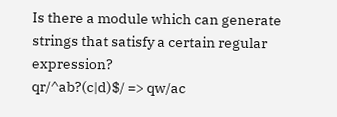Is there a module which can generate strings that satisfy a certain regular expression?
qr/^ab?(c|d)$/ => qw/ac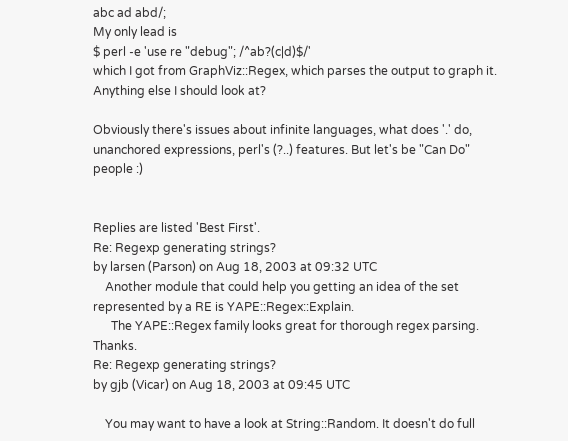abc ad abd/;
My only lead is
$ perl -e 'use re "debug"; /^ab?(c|d)$/'
which I got from GraphViz::Regex, which parses the output to graph it.
Anything else I should look at?

Obviously there's issues about infinite languages, what does '.' do, unanchored expressions, perl's (?..) features. But let's be "Can Do" people :)


Replies are listed 'Best First'.
Re: Regexp generating strings?
by larsen (Parson) on Aug 18, 2003 at 09:32 UTC
    Another module that could help you getting an idea of the set represented by a RE is YAPE::Regex::Explain.
      The YAPE::Regex family looks great for thorough regex parsing. Thanks.
Re: Regexp generating strings?
by gjb (Vicar) on Aug 18, 2003 at 09:45 UTC

    You may want to have a look at String::Random. It doesn't do full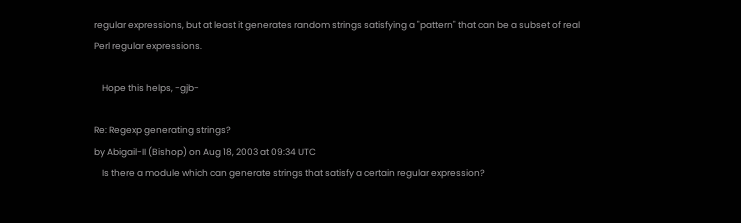regular expressions, but at least it generates random strings satisfying a "pattern" that can be a subset of real Perl regular expressions.

    Hope this helps, -gjb-

Re: Regexp generating strings?
by Abigail-II (Bishop) on Aug 18, 2003 at 09:34 UTC
    Is there a module which can generate strings that satisfy a certain regular expression?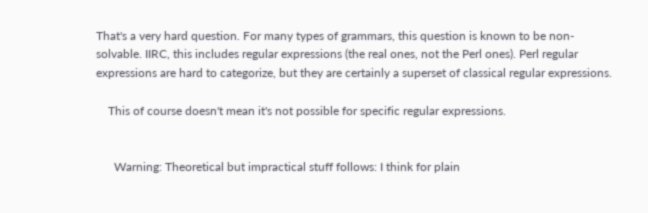That's a very hard question. For many types of grammars, this question is known to be non-solvable. IIRC, this includes regular expressions (the real ones, not the Perl ones). Perl regular expressions are hard to categorize, but they are certainly a superset of classical regular expressions.

    This of course doesn't mean it's not possible for specific regular expressions.


      Warning: Theoretical but impractical stuff follows: I think for plain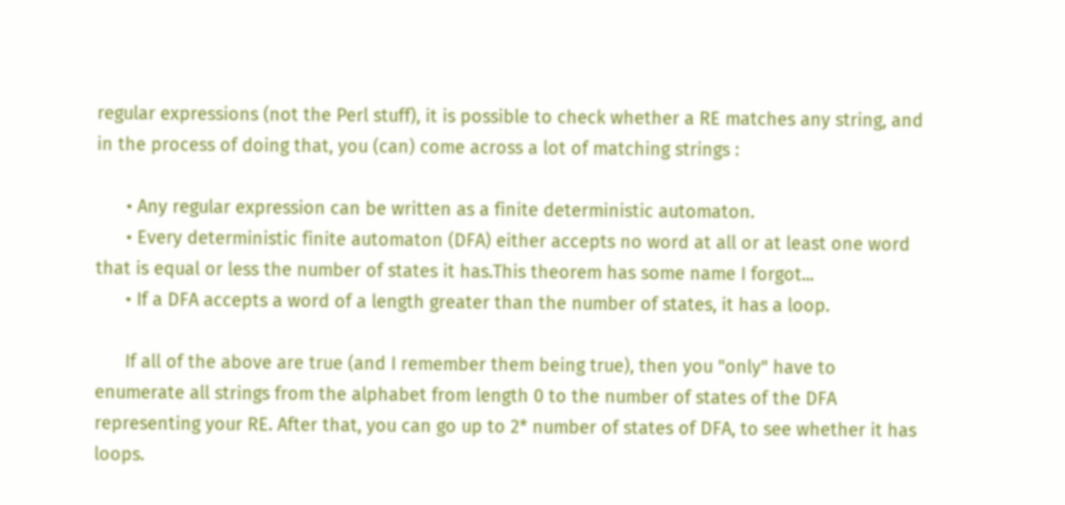regular expressions (not the Perl stuff), it is possible to check whether a RE matches any string, and in the process of doing that, you (can) come across a lot of matching strings :

      • Any regular expression can be written as a finite deterministic automaton.
      • Every deterministic finite automaton (DFA) either accepts no word at all or at least one word that is equal or less the number of states it has.This theorem has some name I forgot...
      • If a DFA accepts a word of a length greater than the number of states, it has a loop.

      If all of the above are true (and I remember them being true), then you "only" have to enumerate all strings from the alphabet from length 0 to the number of states of the DFA representing your RE. After that, you can go up to 2* number of states of DFA, to see whether it has loops.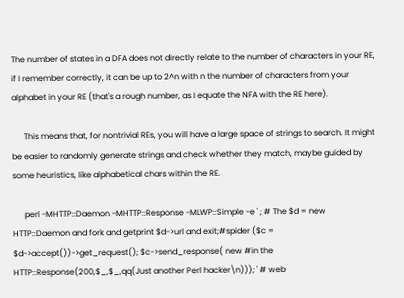The number of states in a DFA does not directly relate to the number of characters in your RE, if I remember correctly, it can be up to 2^n with n the number of characters from your alphabet in your RE (that's a rough number, as I equate the NFA with the RE here).

      This means that, for nontrivial REs, you will have a large space of strings to search. It might be easier to randomly generate strings and check whether they match, maybe guided by some heuristics, like alphabetical chars within the RE.

      perl -MHTTP::Daemon -MHTTP::Response -MLWP::Simple -e ' ; # The $d = new HTTP::Daemon and fork and getprint $d->url and exit;#spider ($c = $d->accept())->get_request(); $c->send_response( new #in the HTTP::Response(200,$_,$_,qq(Just another Perl hacker\n))); ' # web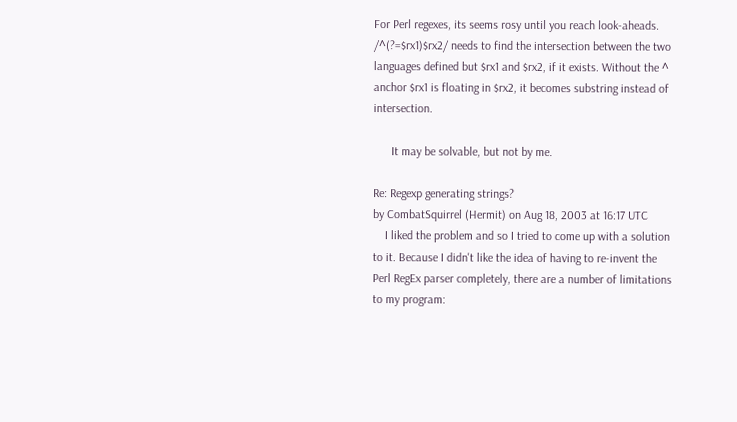For Perl regexes, its seems rosy until you reach look-aheads. /^(?=$rx1)$rx2/ needs to find the intersection between the two languages defined but $rx1 and $rx2, if it exists. Without the ^ anchor $rx1 is floating in $rx2, it becomes substring instead of intersection.

      It may be solvable, but not by me.

Re: Regexp generating strings?
by CombatSquirrel (Hermit) on Aug 18, 2003 at 16:17 UTC
    I liked the problem and so I tried to come up with a solution to it. Because I didn't like the idea of having to re-invent the Perl RegEx parser completely, there are a number of limitations to my program: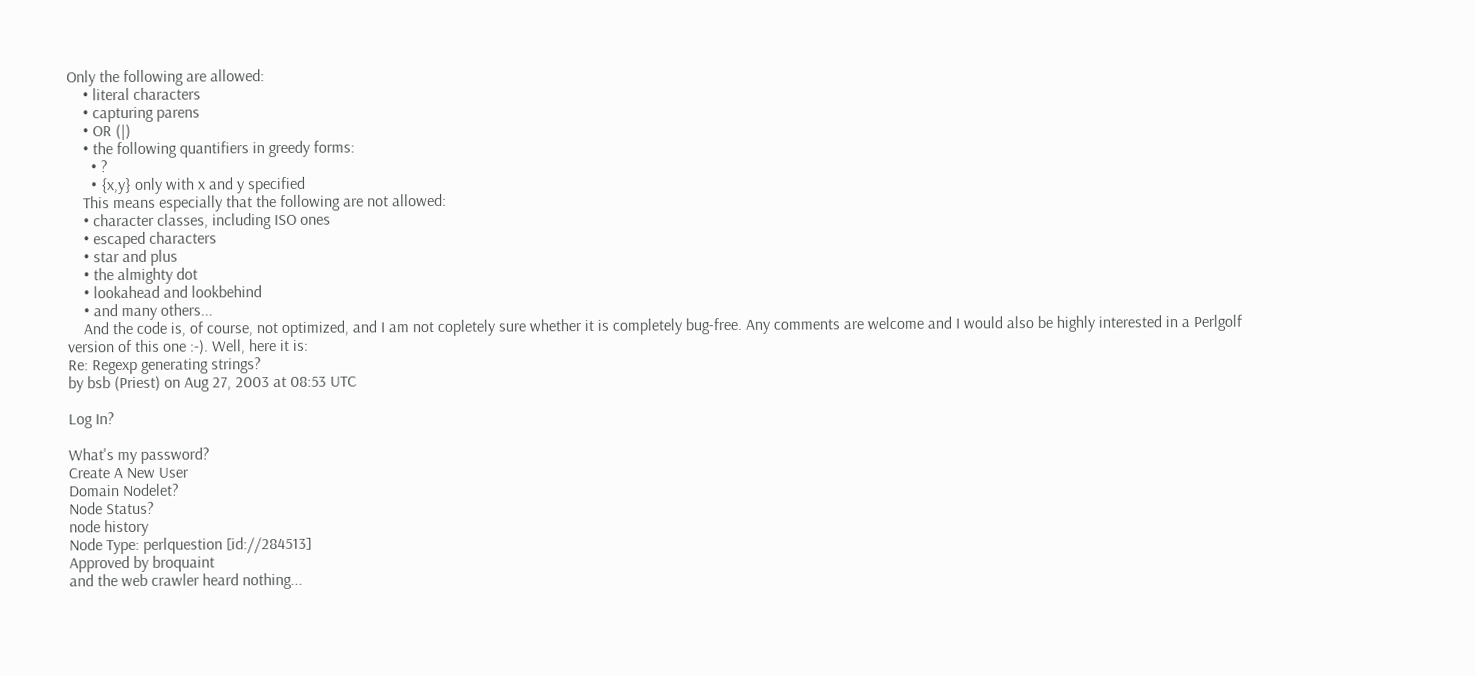Only the following are allowed:
    • literal characters
    • capturing parens
    • OR (|)
    • the following quantifiers in greedy forms:
      • ?
      • {x,y} only with x and y specified
    This means especially that the following are not allowed:
    • character classes, including ISO ones
    • escaped characters
    • star and plus
    • the almighty dot
    • lookahead and lookbehind
    • and many others...
    And the code is, of course, not optimized, and I am not copletely sure whether it is completely bug-free. Any comments are welcome and I would also be highly interested in a Perlgolf version of this one :-). Well, here it is:
Re: Regexp generating strings?
by bsb (Priest) on Aug 27, 2003 at 08:53 UTC

Log In?

What's my password?
Create A New User
Domain Nodelet?
Node Status?
node history
Node Type: perlquestion [id://284513]
Approved by broquaint
and the web crawler heard nothing...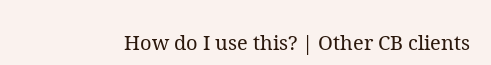How do I use this? | Other CB clients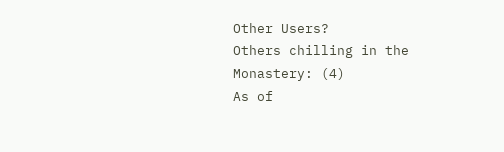Other Users?
Others chilling in the Monastery: (4)
As of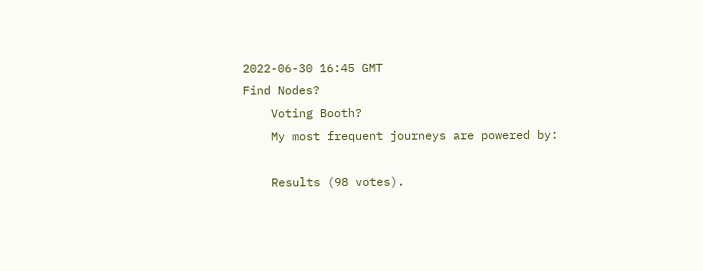2022-06-30 16:45 GMT
Find Nodes?
    Voting Booth?
    My most frequent journeys are powered by:

    Results (98 votes).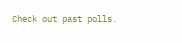Check out past polls.